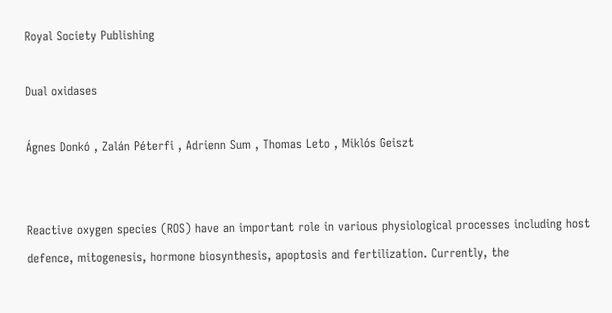Royal Society Publishing

Dual oxidases

Ágnes Donkó , Zalán Péterfi , Adrienn Sum , Thomas Leto , Miklós Geiszt


Reactive oxygen species (ROS) have an important role in various physiological processes including host defence, mitogenesis, hormone biosynthesis, apoptosis and fertilization. Currently, the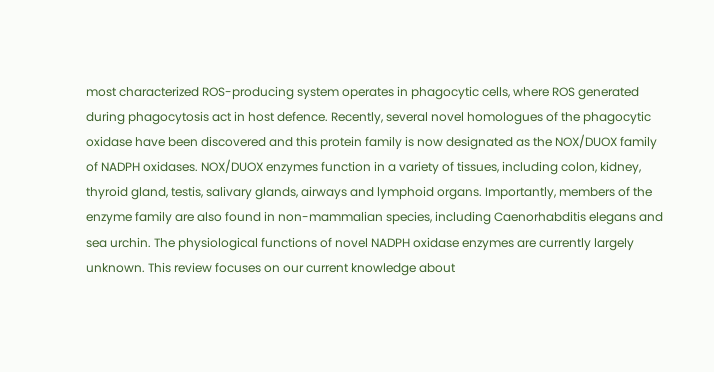most characterized ROS-producing system operates in phagocytic cells, where ROS generated during phagocytosis act in host defence. Recently, several novel homologues of the phagocytic oxidase have been discovered and this protein family is now designated as the NOX/DUOX family of NADPH oxidases. NOX/DUOX enzymes function in a variety of tissues, including colon, kidney, thyroid gland, testis, salivary glands, airways and lymphoid organs. Importantly, members of the enzyme family are also found in non-mammalian species, including Caenorhabditis elegans and sea urchin. The physiological functions of novel NADPH oxidase enzymes are currently largely unknown. This review focuses on our current knowledge about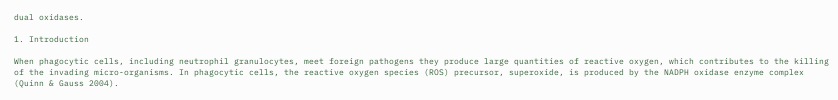dual oxidases.

1. Introduction

When phagocytic cells, including neutrophil granulocytes, meet foreign pathogens they produce large quantities of reactive oxygen, which contributes to the killing of the invading micro-organisms. In phagocytic cells, the reactive oxygen species (ROS) precursor, superoxide, is produced by the NADPH oxidase enzyme complex (Quinn & Gauss 2004).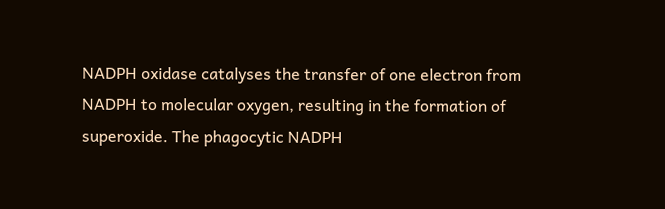NADPH oxidase catalyses the transfer of one electron from NADPH to molecular oxygen, resulting in the formation of superoxide. The phagocytic NADPH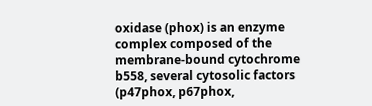oxidase (phox) is an enzyme complex composed of the membrane-bound cytochrome b558, several cytosolic factors (p47phox, p67phox,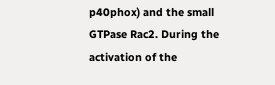p40phox) and the small GTPase Rac2. During the activation of the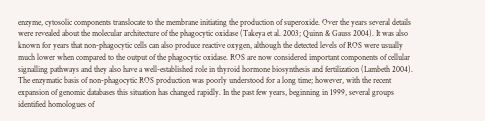enzyme, cytosolic components translocate to the membrane initiating the production of superoxide. Over the years several details were revealed about the molecular architecture of the phagocytic oxidase (Takeya et al. 2003; Quinn & Gauss 2004). It was also known for years that non-phagocytic cells can also produce reactive oxygen, although the detected levels of ROS were usually much lower when compared to the output of the phagocytic oxidase. ROS are now considered important components of cellular signalling pathways and they also have a well-established role in thyroid hormone biosynthesis and fertilization (Lambeth 2004). The enzymatic basis of non-phagocytic ROS production was poorly understood for a long time; however, with the recent expansion of genomic databases this situation has changed rapidly. In the past few years, beginning in 1999, several groups identified homologues of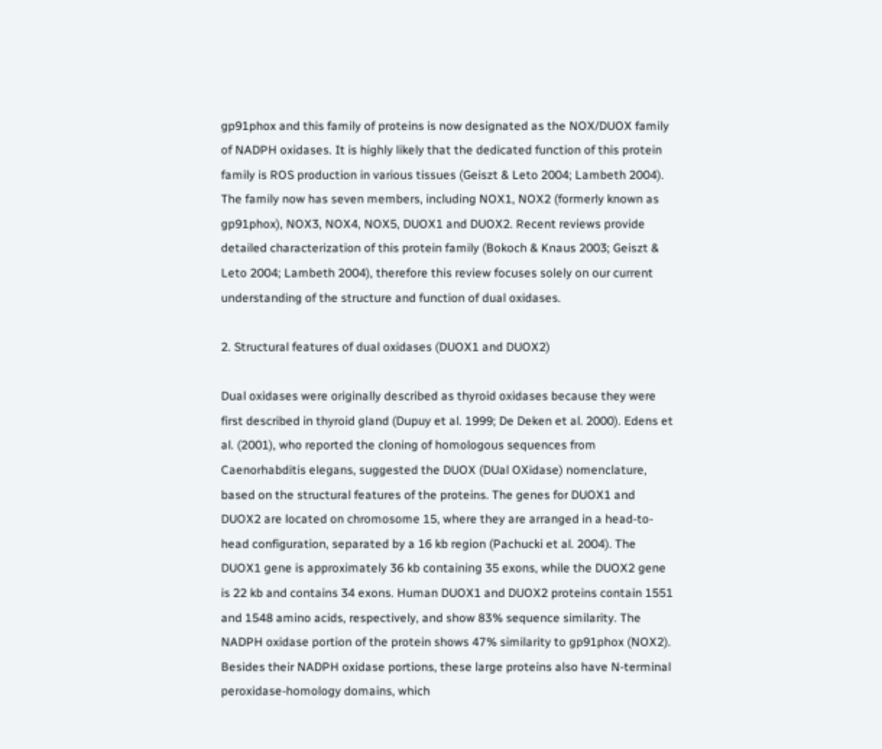gp91phox and this family of proteins is now designated as the NOX/DUOX family of NADPH oxidases. It is highly likely that the dedicated function of this protein family is ROS production in various tissues (Geiszt & Leto 2004; Lambeth 2004). The family now has seven members, including NOX1, NOX2 (formerly known as gp91phox), NOX3, NOX4, NOX5, DUOX1 and DUOX2. Recent reviews provide detailed characterization of this protein family (Bokoch & Knaus 2003; Geiszt & Leto 2004; Lambeth 2004), therefore this review focuses solely on our current understanding of the structure and function of dual oxidases.

2. Structural features of dual oxidases (DUOX1 and DUOX2)

Dual oxidases were originally described as thyroid oxidases because they were first described in thyroid gland (Dupuy et al. 1999; De Deken et al. 2000). Edens et al. (2001), who reported the cloning of homologous sequences from Caenorhabditis elegans, suggested the DUOX (DUal OXidase) nomenclature, based on the structural features of the proteins. The genes for DUOX1 and DUOX2 are located on chromosome 15, where they are arranged in a head-to-head configuration, separated by a 16 kb region (Pachucki et al. 2004). The DUOX1 gene is approximately 36 kb containing 35 exons, while the DUOX2 gene is 22 kb and contains 34 exons. Human DUOX1 and DUOX2 proteins contain 1551 and 1548 amino acids, respectively, and show 83% sequence similarity. The NADPH oxidase portion of the protein shows 47% similarity to gp91phox (NOX2). Besides their NADPH oxidase portions, these large proteins also have N-terminal peroxidase-homology domains, which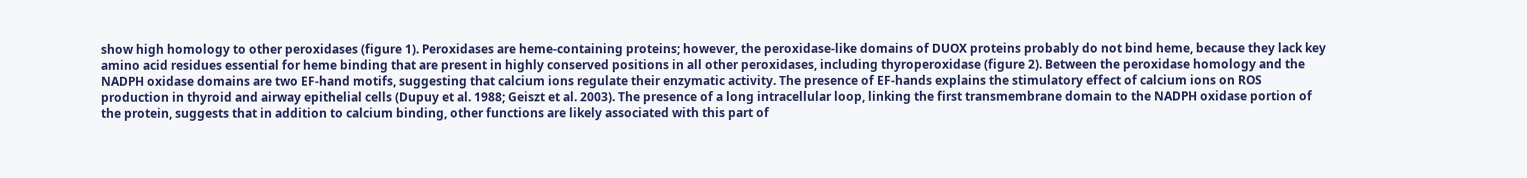show high homology to other peroxidases (figure 1). Peroxidases are heme-containing proteins; however, the peroxidase-like domains of DUOX proteins probably do not bind heme, because they lack key amino acid residues essential for heme binding that are present in highly conserved positions in all other peroxidases, including thyroperoxidase (figure 2). Between the peroxidase homology and the NADPH oxidase domains are two EF-hand motifs, suggesting that calcium ions regulate their enzymatic activity. The presence of EF-hands explains the stimulatory effect of calcium ions on ROS production in thyroid and airway epithelial cells (Dupuy et al. 1988; Geiszt et al. 2003). The presence of a long intracellular loop, linking the first transmembrane domain to the NADPH oxidase portion of the protein, suggests that in addition to calcium binding, other functions are likely associated with this part of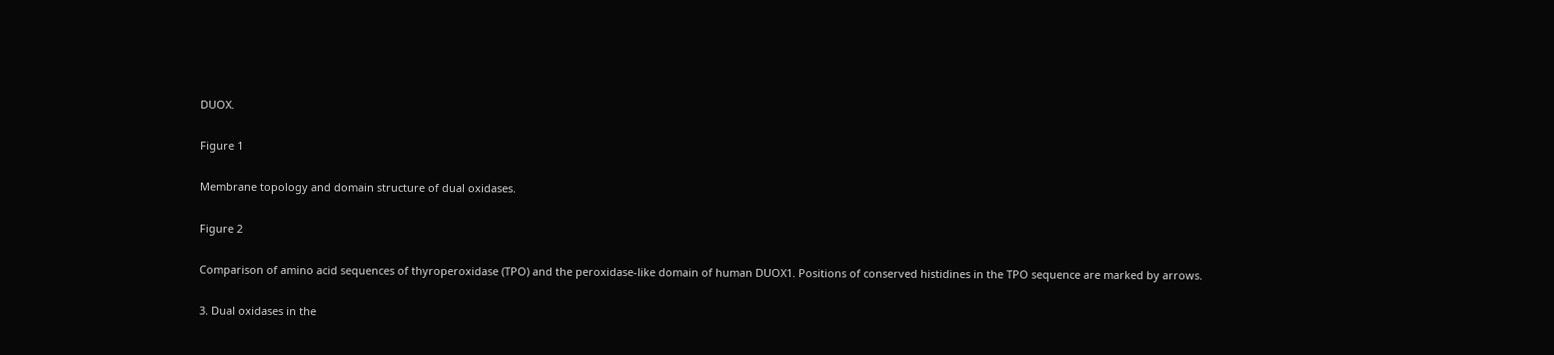DUOX.

Figure 1

Membrane topology and domain structure of dual oxidases.

Figure 2

Comparison of amino acid sequences of thyroperoxidase (TPO) and the peroxidase-like domain of human DUOX1. Positions of conserved histidines in the TPO sequence are marked by arrows.

3. Dual oxidases in the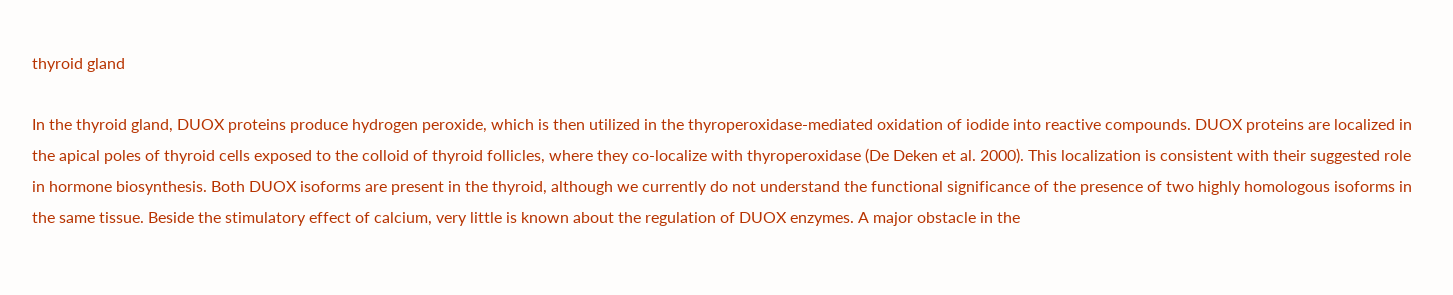thyroid gland

In the thyroid gland, DUOX proteins produce hydrogen peroxide, which is then utilized in the thyroperoxidase-mediated oxidation of iodide into reactive compounds. DUOX proteins are localized in the apical poles of thyroid cells exposed to the colloid of thyroid follicles, where they co-localize with thyroperoxidase (De Deken et al. 2000). This localization is consistent with their suggested role in hormone biosynthesis. Both DUOX isoforms are present in the thyroid, although we currently do not understand the functional significance of the presence of two highly homologous isoforms in the same tissue. Beside the stimulatory effect of calcium, very little is known about the regulation of DUOX enzymes. A major obstacle in the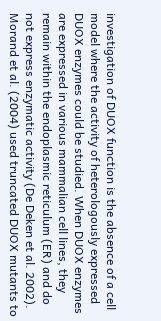investigation of DUOX function is the absence of a cell model where the activity of heterologously expressed DUOX enzymes could be studied. When DUOX enzymes are expressed in various mammalian cell lines, they remain within the endoplasmic reticulum (ER) and do not express enzymatic activity (De Deken et al. 2002). Morand et al. (2004) used truncated DUOX mutants to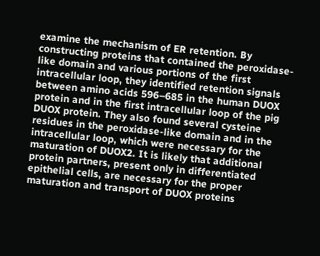examine the mechanism of ER retention. By constructing proteins that contained the peroxidase-like domain and various portions of the first intracellular loop, they identified retention signals between amino acids 596–685 in the human DUOX protein and in the first intracellular loop of the pig DUOX protein. They also found several cysteine residues in the peroxidase-like domain and in the intracellular loop, which were necessary for the maturation of DUOX2. It is likely that additional protein partners, present only in differentiated epithelial cells, are necessary for the proper maturation and transport of DUOX proteins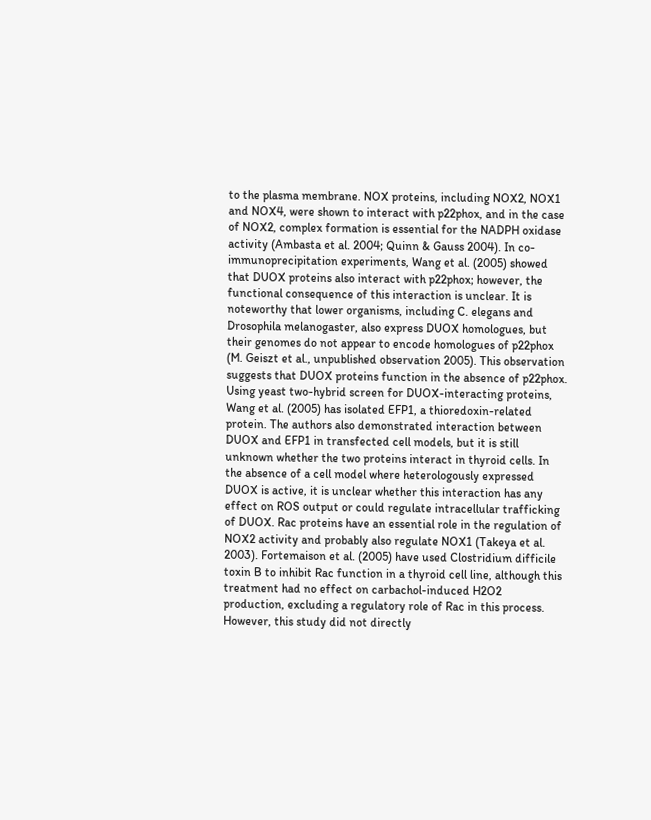to the plasma membrane. NOX proteins, including NOX2, NOX1 and NOX4, were shown to interact with p22phox, and in the case of NOX2, complex formation is essential for the NADPH oxidase activity (Ambasta et al. 2004; Quinn & Gauss 2004). In co-immunoprecipitation experiments, Wang et al. (2005) showed that DUOX proteins also interact with p22phox; however, the functional consequence of this interaction is unclear. It is noteworthy that lower organisms, including C. elegans and Drosophila melanogaster, also express DUOX homologues, but their genomes do not appear to encode homologues of p22phox (M. Geiszt et al., unpublished observation 2005). This observation suggests that DUOX proteins function in the absence of p22phox. Using yeast two-hybrid screen for DUOX-interacting proteins, Wang et al. (2005) has isolated EFP1, a thioredoxin-related protein. The authors also demonstrated interaction between DUOX and EFP1 in transfected cell models, but it is still unknown whether the two proteins interact in thyroid cells. In the absence of a cell model where heterologously expressed DUOX is active, it is unclear whether this interaction has any effect on ROS output or could regulate intracellular trafficking of DUOX. Rac proteins have an essential role in the regulation of NOX2 activity and probably also regulate NOX1 (Takeya et al. 2003). Fortemaison et al. (2005) have used Clostridium difficile toxin B to inhibit Rac function in a thyroid cell line, although this treatment had no effect on carbachol-induced H2O2 production, excluding a regulatory role of Rac in this process. However, this study did not directly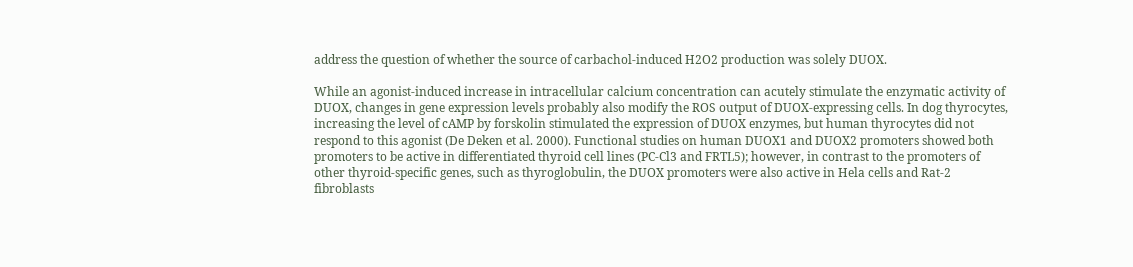address the question of whether the source of carbachol-induced H2O2 production was solely DUOX.

While an agonist-induced increase in intracellular calcium concentration can acutely stimulate the enzymatic activity of DUOX, changes in gene expression levels probably also modify the ROS output of DUOX-expressing cells. In dog thyrocytes, increasing the level of cAMP by forskolin stimulated the expression of DUOX enzymes, but human thyrocytes did not respond to this agonist (De Deken et al. 2000). Functional studies on human DUOX1 and DUOX2 promoters showed both promoters to be active in differentiated thyroid cell lines (PC-Cl3 and FRTL5); however, in contrast to the promoters of other thyroid-specific genes, such as thyroglobulin, the DUOX promoters were also active in Hela cells and Rat-2 fibroblasts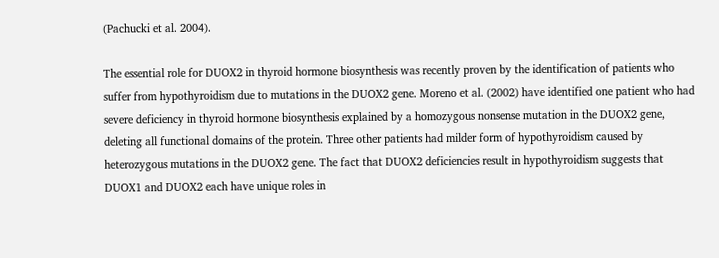(Pachucki et al. 2004).

The essential role for DUOX2 in thyroid hormone biosynthesis was recently proven by the identification of patients who suffer from hypothyroidism due to mutations in the DUOX2 gene. Moreno et al. (2002) have identified one patient who had severe deficiency in thyroid hormone biosynthesis explained by a homozygous nonsense mutation in the DUOX2 gene, deleting all functional domains of the protein. Three other patients had milder form of hypothyroidism caused by heterozygous mutations in the DUOX2 gene. The fact that DUOX2 deficiencies result in hypothyroidism suggests that DUOX1 and DUOX2 each have unique roles in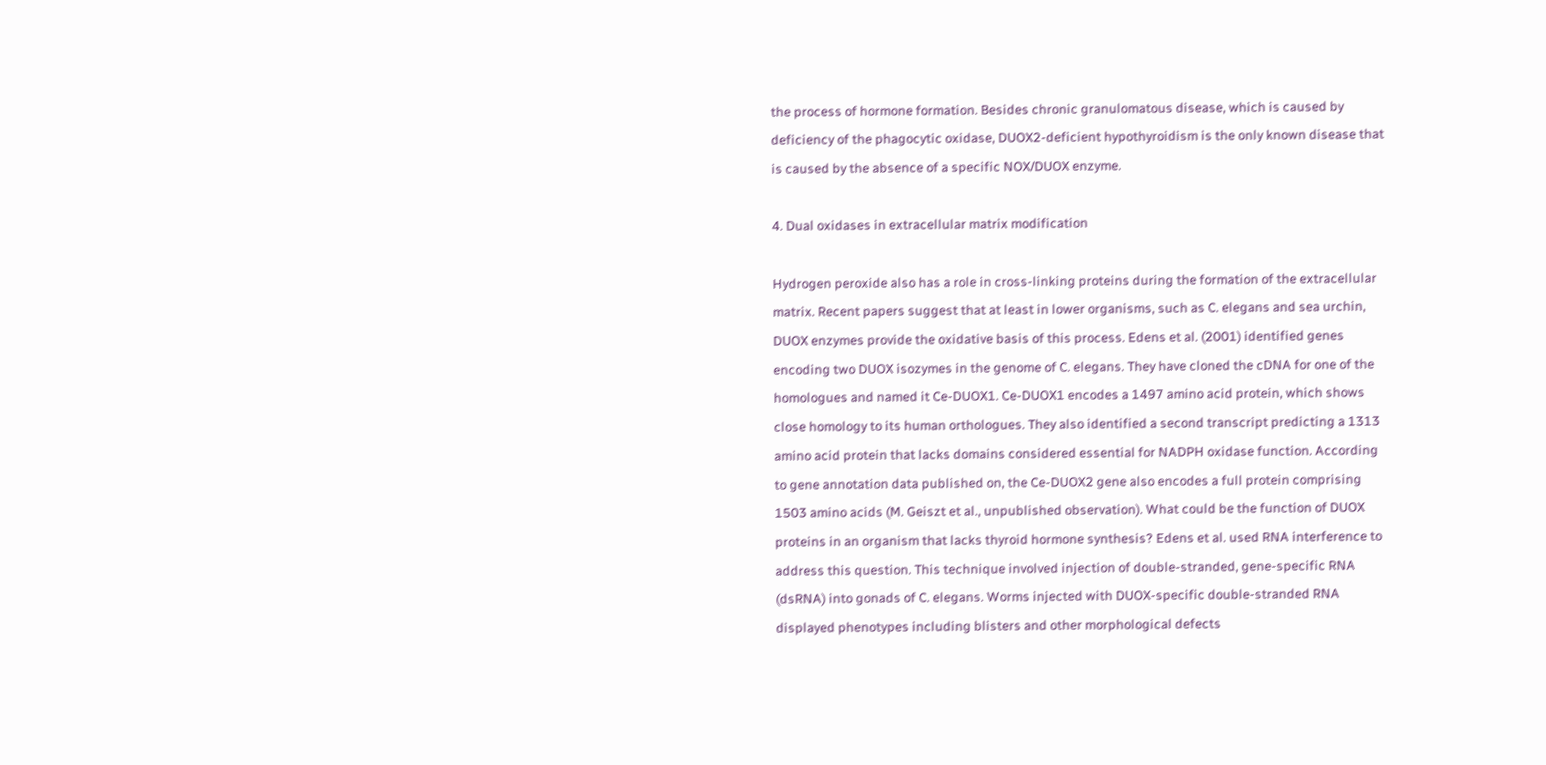the process of hormone formation. Besides chronic granulomatous disease, which is caused by deficiency of the phagocytic oxidase, DUOX2-deficient hypothyroidism is the only known disease that is caused by the absence of a specific NOX/DUOX enzyme.

4. Dual oxidases in extracellular matrix modification

Hydrogen peroxide also has a role in cross-linking proteins during the formation of the extracellular matrix. Recent papers suggest that at least in lower organisms, such as C. elegans and sea urchin, DUOX enzymes provide the oxidative basis of this process. Edens et al. (2001) identified genes encoding two DUOX isozymes in the genome of C. elegans. They have cloned the cDNA for one of the homologues and named it Ce-DUOX1. Ce-DUOX1 encodes a 1497 amino acid protein, which shows close homology to its human orthologues. They also identified a second transcript predicting a 1313 amino acid protein that lacks domains considered essential for NADPH oxidase function. According to gene annotation data published on, the Ce-DUOX2 gene also encodes a full protein comprising 1503 amino acids (M. Geiszt et al., unpublished observation). What could be the function of DUOX proteins in an organism that lacks thyroid hormone synthesis? Edens et al. used RNA interference to address this question. This technique involved injection of double-stranded, gene-specific RNA (dsRNA) into gonads of C. elegans. Worms injected with DUOX-specific double-stranded RNA displayed phenotypes including blisters and other morphological defects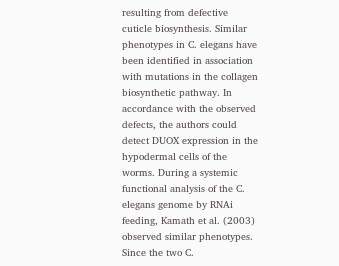resulting from defective cuticle biosynthesis. Similar phenotypes in C. elegans have been identified in association with mutations in the collagen biosynthetic pathway. In accordance with the observed defects, the authors could detect DUOX expression in the hypodermal cells of the worms. During a systemic functional analysis of the C. elegans genome by RNAi feeding, Kamath et al. (2003) observed similar phenotypes. Since the two C.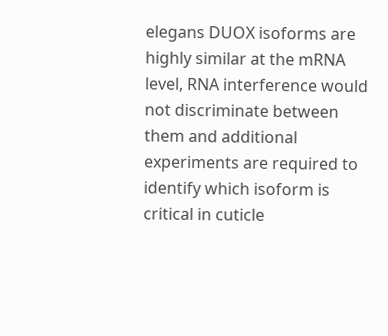elegans DUOX isoforms are highly similar at the mRNA level, RNA interference would not discriminate between them and additional experiments are required to identify which isoform is critical in cuticle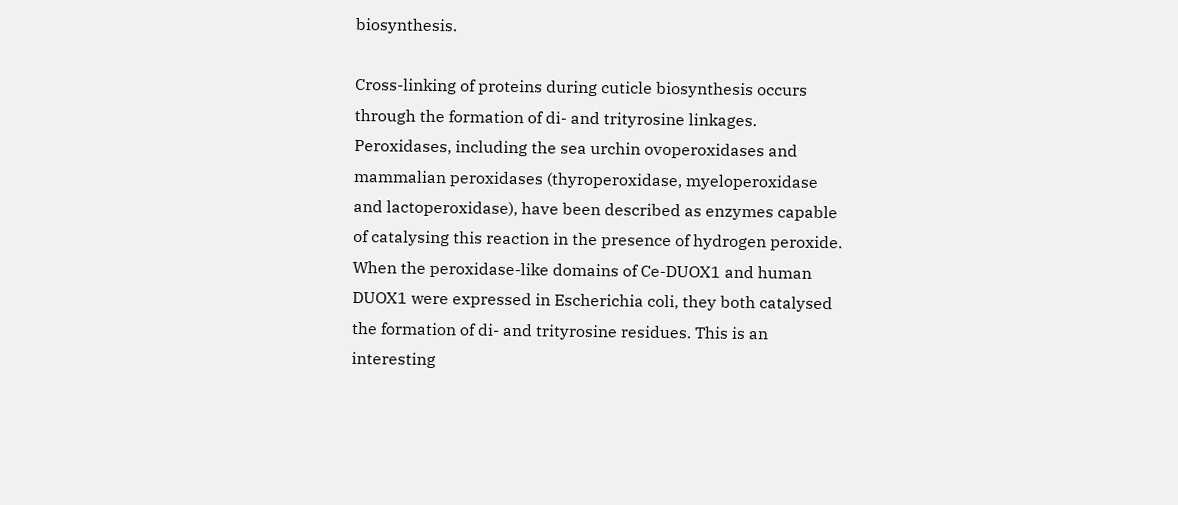biosynthesis.

Cross-linking of proteins during cuticle biosynthesis occurs through the formation of di- and trityrosine linkages. Peroxidases, including the sea urchin ovoperoxidases and mammalian peroxidases (thyroperoxidase, myeloperoxidase and lactoperoxidase), have been described as enzymes capable of catalysing this reaction in the presence of hydrogen peroxide. When the peroxidase-like domains of Ce-DUOX1 and human DUOX1 were expressed in Escherichia coli, they both catalysed the formation of di- and trityrosine residues. This is an interesting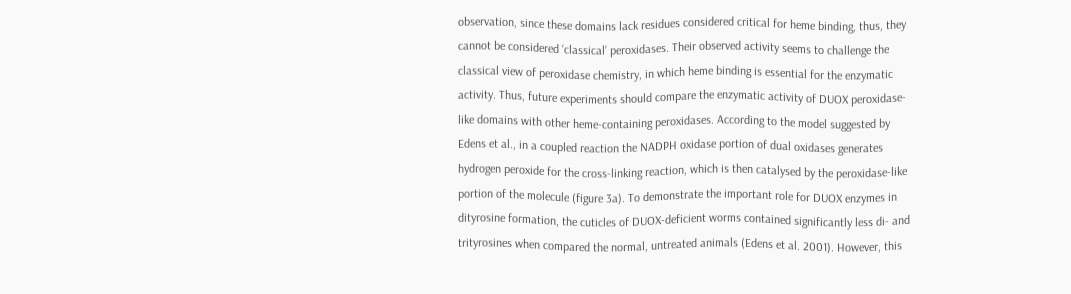observation, since these domains lack residues considered critical for heme binding, thus, they cannot be considered ‘classical’ peroxidases. Their observed activity seems to challenge the classical view of peroxidase chemistry, in which heme binding is essential for the enzymatic activity. Thus, future experiments should compare the enzymatic activity of DUOX peroxidase-like domains with other heme-containing peroxidases. According to the model suggested by Edens et al., in a coupled reaction the NADPH oxidase portion of dual oxidases generates hydrogen peroxide for the cross-linking reaction, which is then catalysed by the peroxidase-like portion of the molecule (figure 3a). To demonstrate the important role for DUOX enzymes in dityrosine formation, the cuticles of DUOX-deficient worms contained significantly less di- and trityrosines when compared the normal, untreated animals (Edens et al. 2001). However, this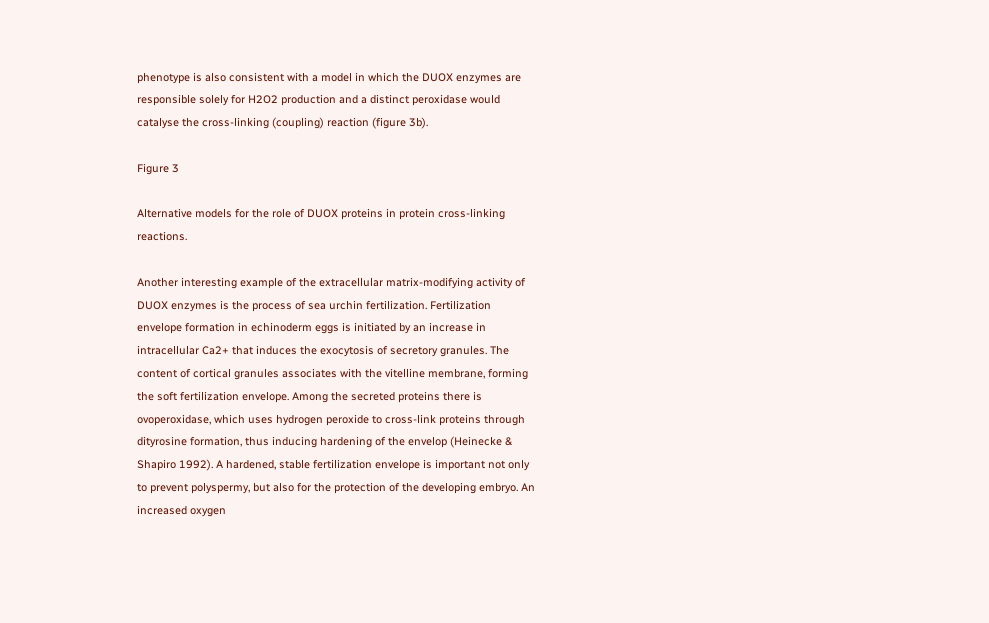phenotype is also consistent with a model in which the DUOX enzymes are responsible solely for H2O2 production and a distinct peroxidase would catalyse the cross-linking (coupling) reaction (figure 3b).

Figure 3

Alternative models for the role of DUOX proteins in protein cross-linking reactions.

Another interesting example of the extracellular matrix-modifying activity of DUOX enzymes is the process of sea urchin fertilization. Fertilization envelope formation in echinoderm eggs is initiated by an increase in intracellular Ca2+ that induces the exocytosis of secretory granules. The content of cortical granules associates with the vitelline membrane, forming the soft fertilization envelope. Among the secreted proteins there is ovoperoxidase, which uses hydrogen peroxide to cross-link proteins through dityrosine formation, thus inducing hardening of the envelop (Heinecke & Shapiro 1992). A hardened, stable fertilization envelope is important not only to prevent polyspermy, but also for the protection of the developing embryo. An increased oxygen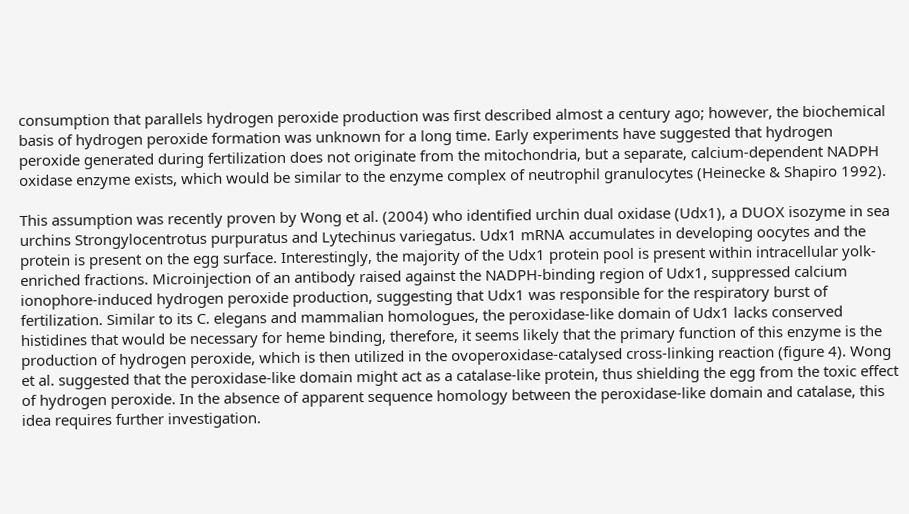consumption that parallels hydrogen peroxide production was first described almost a century ago; however, the biochemical basis of hydrogen peroxide formation was unknown for a long time. Early experiments have suggested that hydrogen peroxide generated during fertilization does not originate from the mitochondria, but a separate, calcium-dependent NADPH oxidase enzyme exists, which would be similar to the enzyme complex of neutrophil granulocytes (Heinecke & Shapiro 1992).

This assumption was recently proven by Wong et al. (2004) who identified urchin dual oxidase (Udx1), a DUOX isozyme in sea urchins Strongylocentrotus purpuratus and Lytechinus variegatus. Udx1 mRNA accumulates in developing oocytes and the protein is present on the egg surface. Interestingly, the majority of the Udx1 protein pool is present within intracellular yolk-enriched fractions. Microinjection of an antibody raised against the NADPH-binding region of Udx1, suppressed calcium ionophore-induced hydrogen peroxide production, suggesting that Udx1 was responsible for the respiratory burst of fertilization. Similar to its C. elegans and mammalian homologues, the peroxidase-like domain of Udx1 lacks conserved histidines that would be necessary for heme binding, therefore, it seems likely that the primary function of this enzyme is the production of hydrogen peroxide, which is then utilized in the ovoperoxidase-catalysed cross-linking reaction (figure 4). Wong et al. suggested that the peroxidase-like domain might act as a catalase-like protein, thus shielding the egg from the toxic effect of hydrogen peroxide. In the absence of apparent sequence homology between the peroxidase-like domain and catalase, this idea requires further investigation.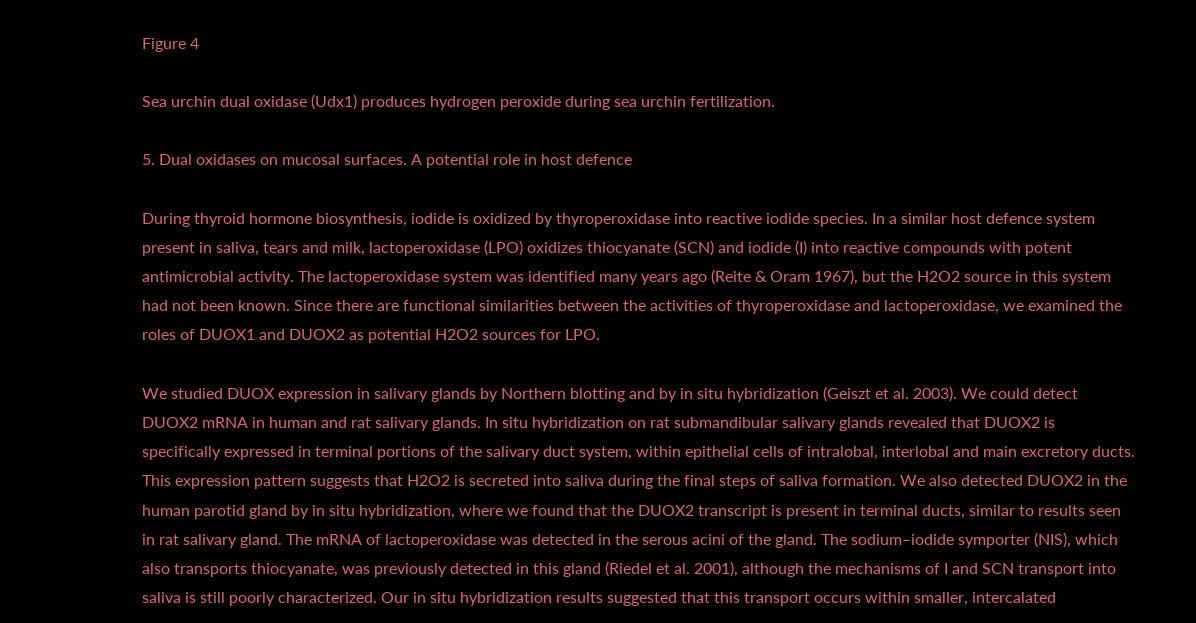Figure 4

Sea urchin dual oxidase (Udx1) produces hydrogen peroxide during sea urchin fertilization.

5. Dual oxidases on mucosal surfaces. A potential role in host defence

During thyroid hormone biosynthesis, iodide is oxidized by thyroperoxidase into reactive iodide species. In a similar host defence system present in saliva, tears and milk, lactoperoxidase (LPO) oxidizes thiocyanate (SCN) and iodide (I) into reactive compounds with potent antimicrobial activity. The lactoperoxidase system was identified many years ago (Reite & Oram 1967), but the H2O2 source in this system had not been known. Since there are functional similarities between the activities of thyroperoxidase and lactoperoxidase, we examined the roles of DUOX1 and DUOX2 as potential H2O2 sources for LPO.

We studied DUOX expression in salivary glands by Northern blotting and by in situ hybridization (Geiszt et al. 2003). We could detect DUOX2 mRNA in human and rat salivary glands. In situ hybridization on rat submandibular salivary glands revealed that DUOX2 is specifically expressed in terminal portions of the salivary duct system, within epithelial cells of intralobal, interlobal and main excretory ducts. This expression pattern suggests that H2O2 is secreted into saliva during the final steps of saliva formation. We also detected DUOX2 in the human parotid gland by in situ hybridization, where we found that the DUOX2 transcript is present in terminal ducts, similar to results seen in rat salivary gland. The mRNA of lactoperoxidase was detected in the serous acini of the gland. The sodium–iodide symporter (NIS), which also transports thiocyanate, was previously detected in this gland (Riedel et al. 2001), although the mechanisms of I and SCN transport into saliva is still poorly characterized. Our in situ hybridization results suggested that this transport occurs within smaller, intercalated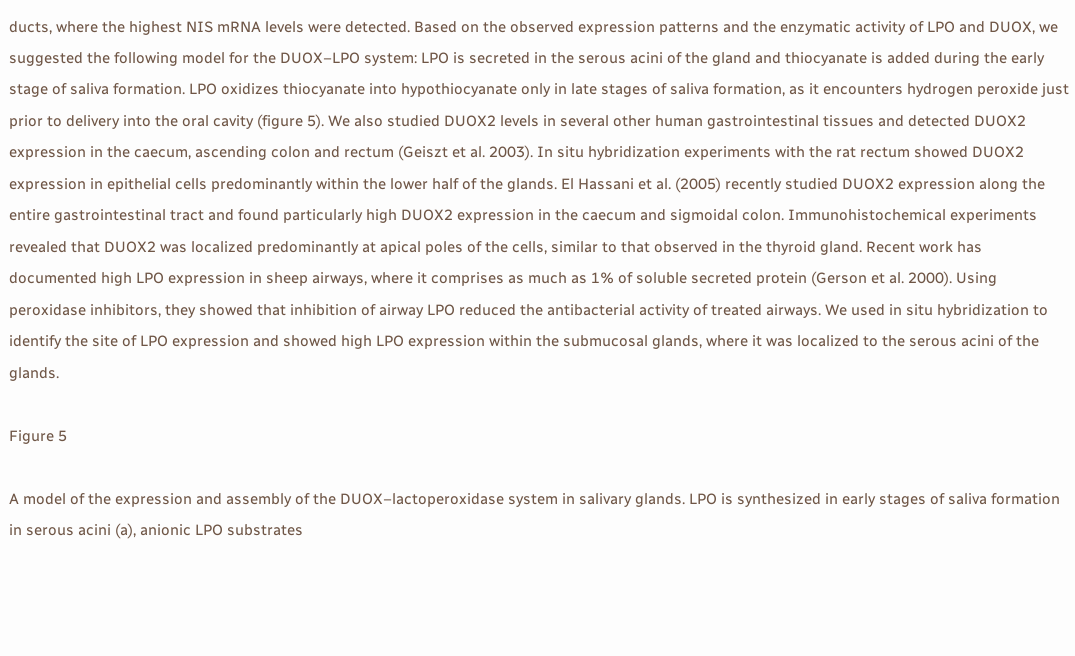ducts, where the highest NIS mRNA levels were detected. Based on the observed expression patterns and the enzymatic activity of LPO and DUOX, we suggested the following model for the DUOX–LPO system: LPO is secreted in the serous acini of the gland and thiocyanate is added during the early stage of saliva formation. LPO oxidizes thiocyanate into hypothiocyanate only in late stages of saliva formation, as it encounters hydrogen peroxide just prior to delivery into the oral cavity (figure 5). We also studied DUOX2 levels in several other human gastrointestinal tissues and detected DUOX2 expression in the caecum, ascending colon and rectum (Geiszt et al. 2003). In situ hybridization experiments with the rat rectum showed DUOX2 expression in epithelial cells predominantly within the lower half of the glands. El Hassani et al. (2005) recently studied DUOX2 expression along the entire gastrointestinal tract and found particularly high DUOX2 expression in the caecum and sigmoidal colon. Immunohistochemical experiments revealed that DUOX2 was localized predominantly at apical poles of the cells, similar to that observed in the thyroid gland. Recent work has documented high LPO expression in sheep airways, where it comprises as much as 1% of soluble secreted protein (Gerson et al. 2000). Using peroxidase inhibitors, they showed that inhibition of airway LPO reduced the antibacterial activity of treated airways. We used in situ hybridization to identify the site of LPO expression and showed high LPO expression within the submucosal glands, where it was localized to the serous acini of the glands.

Figure 5

A model of the expression and assembly of the DUOX–lactoperoxidase system in salivary glands. LPO is synthesized in early stages of saliva formation in serous acini (a), anionic LPO substrates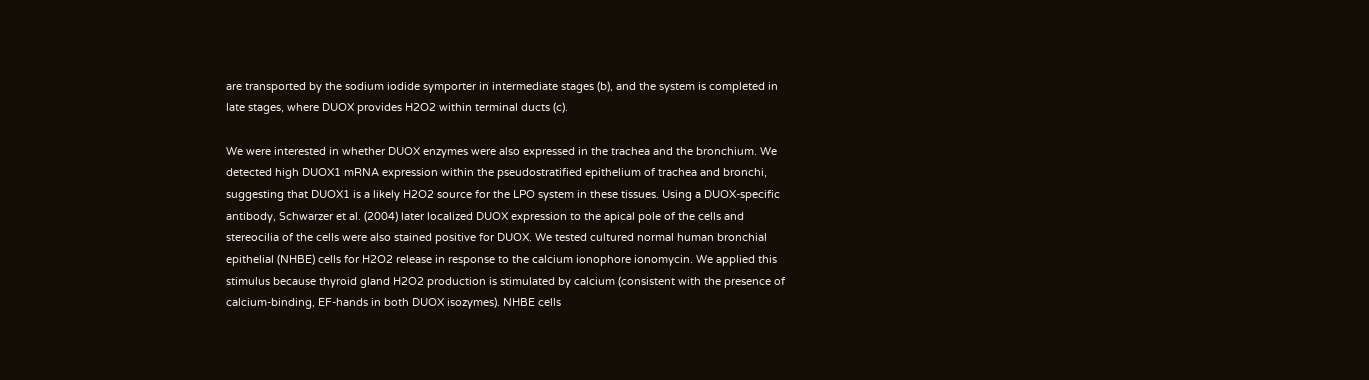are transported by the sodium iodide symporter in intermediate stages (b), and the system is completed in late stages, where DUOX provides H2O2 within terminal ducts (c).

We were interested in whether DUOX enzymes were also expressed in the trachea and the bronchium. We detected high DUOX1 mRNA expression within the pseudostratified epithelium of trachea and bronchi, suggesting that DUOX1 is a likely H2O2 source for the LPO system in these tissues. Using a DUOX-specific antibody, Schwarzer et al. (2004) later localized DUOX expression to the apical pole of the cells and stereocilia of the cells were also stained positive for DUOX. We tested cultured normal human bronchial epithelial (NHBE) cells for H2O2 release in response to the calcium ionophore ionomycin. We applied this stimulus because thyroid gland H2O2 production is stimulated by calcium (consistent with the presence of calcium-binding, EF-hands in both DUOX isozymes). NHBE cells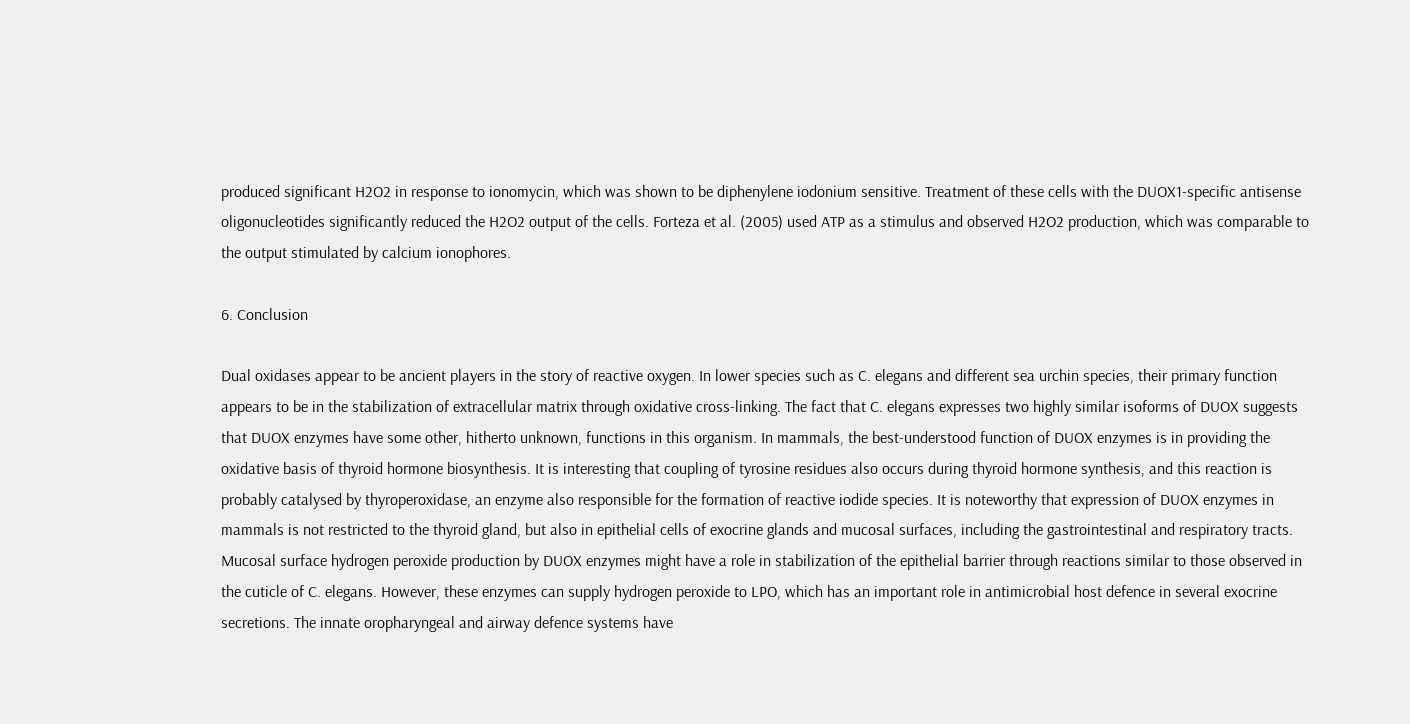produced significant H2O2 in response to ionomycin, which was shown to be diphenylene iodonium sensitive. Treatment of these cells with the DUOX1-specific antisense oligonucleotides significantly reduced the H2O2 output of the cells. Forteza et al. (2005) used ATP as a stimulus and observed H2O2 production, which was comparable to the output stimulated by calcium ionophores.

6. Conclusion

Dual oxidases appear to be ancient players in the story of reactive oxygen. In lower species such as C. elegans and different sea urchin species, their primary function appears to be in the stabilization of extracellular matrix through oxidative cross-linking. The fact that C. elegans expresses two highly similar isoforms of DUOX suggests that DUOX enzymes have some other, hitherto unknown, functions in this organism. In mammals, the best-understood function of DUOX enzymes is in providing the oxidative basis of thyroid hormone biosynthesis. It is interesting that coupling of tyrosine residues also occurs during thyroid hormone synthesis, and this reaction is probably catalysed by thyroperoxidase, an enzyme also responsible for the formation of reactive iodide species. It is noteworthy that expression of DUOX enzymes in mammals is not restricted to the thyroid gland, but also in epithelial cells of exocrine glands and mucosal surfaces, including the gastrointestinal and respiratory tracts. Mucosal surface hydrogen peroxide production by DUOX enzymes might have a role in stabilization of the epithelial barrier through reactions similar to those observed in the cuticle of C. elegans. However, these enzymes can supply hydrogen peroxide to LPO, which has an important role in antimicrobial host defence in several exocrine secretions. The innate oropharyngeal and airway defence systems have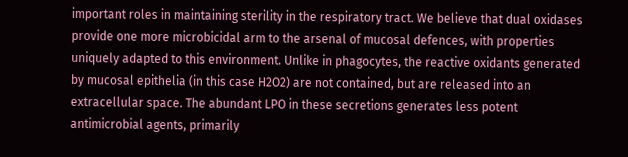important roles in maintaining sterility in the respiratory tract. We believe that dual oxidases provide one more microbicidal arm to the arsenal of mucosal defences, with properties uniquely adapted to this environment. Unlike in phagocytes, the reactive oxidants generated by mucosal epithelia (in this case H2O2) are not contained, but are released into an extracellular space. The abundant LPO in these secretions generates less potent antimicrobial agents, primarily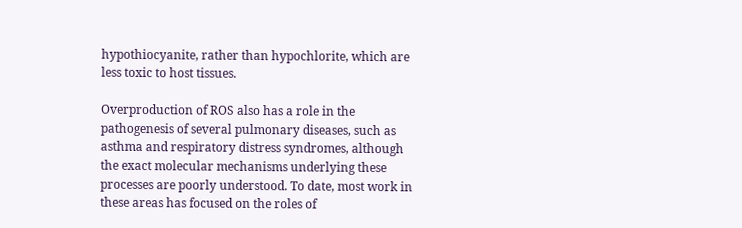hypothiocyanite, rather than hypochlorite, which are less toxic to host tissues.

Overproduction of ROS also has a role in the pathogenesis of several pulmonary diseases, such as asthma and respiratory distress syndromes, although the exact molecular mechanisms underlying these processes are poorly understood. To date, most work in these areas has focused on the roles of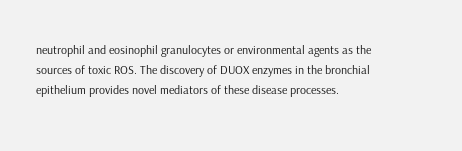neutrophil and eosinophil granulocytes or environmental agents as the sources of toxic ROS. The discovery of DUOX enzymes in the bronchial epithelium provides novel mediators of these disease processes.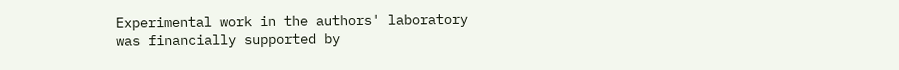Experimental work in the authors' laboratory was financially supported by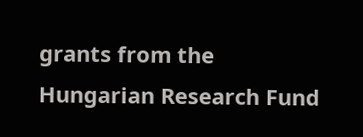grants from the Hungarian Research Fund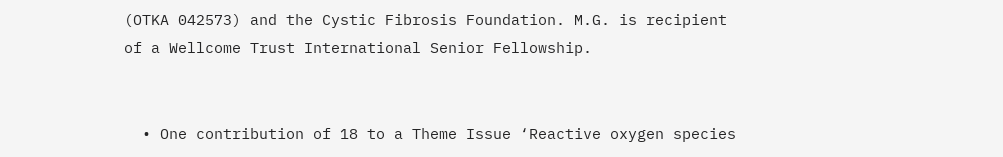(OTKA 042573) and the Cystic Fibrosis Foundation. M.G. is recipient of a Wellcome Trust International Senior Fellowship.


  • One contribution of 18 to a Theme Issue ‘Reactive oxygen species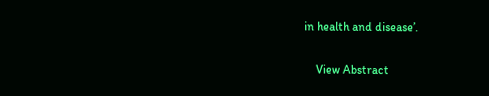in health and disease’.


    View Abstract